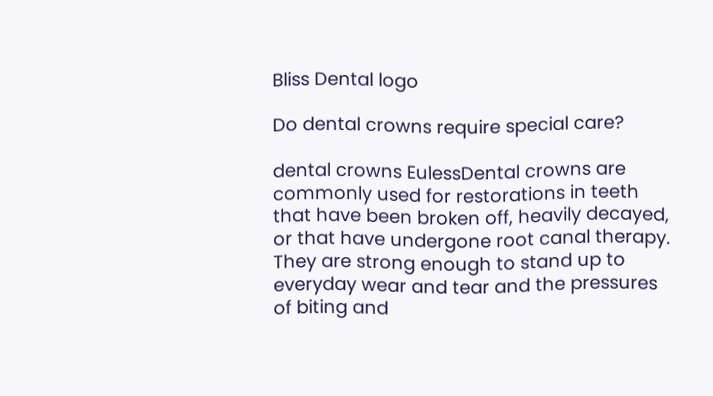Bliss Dental logo

Do dental crowns require special care?

dental crowns EulessDental crowns are commonly used for restorations in teeth that have been broken off, heavily decayed, or that have undergone root canal therapy. They are strong enough to stand up to everyday wear and tear and the pressures of biting and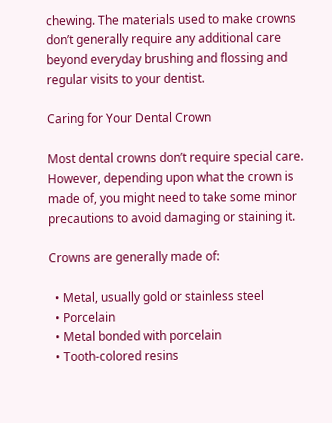chewing. The materials used to make crowns don’t generally require any additional care beyond everyday brushing and flossing and regular visits to your dentist.

Caring for Your Dental Crown

Most dental crowns don’t require special care. However, depending upon what the crown is made of, you might need to take some minor precautions to avoid damaging or staining it.

Crowns are generally made of:

  • Metal, usually gold or stainless steel
  • Porcelain
  • Metal bonded with porcelain
  • Tooth-colored resins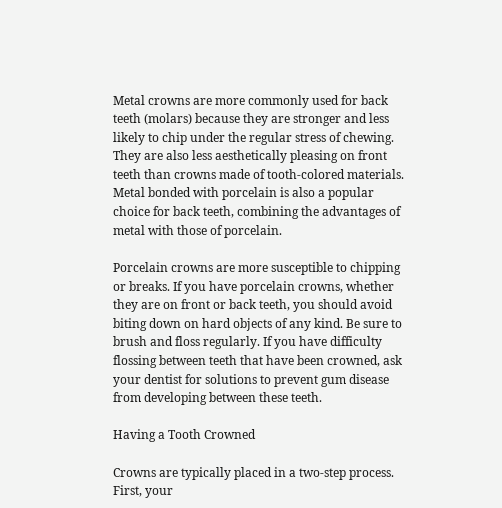Metal crowns are more commonly used for back teeth (molars) because they are stronger and less likely to chip under the regular stress of chewing. They are also less aesthetically pleasing on front teeth than crowns made of tooth-colored materials. Metal bonded with porcelain is also a popular choice for back teeth, combining the advantages of metal with those of porcelain.

Porcelain crowns are more susceptible to chipping or breaks. If you have porcelain crowns, whether they are on front or back teeth, you should avoid biting down on hard objects of any kind. Be sure to brush and floss regularly. If you have difficulty flossing between teeth that have been crowned, ask your dentist for solutions to prevent gum disease from developing between these teeth.

Having a Tooth Crowned

Crowns are typically placed in a two-step process. First, your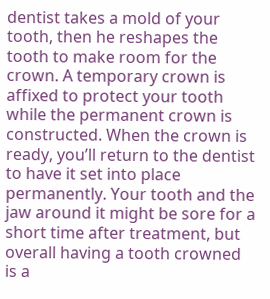dentist takes a mold of your tooth, then he reshapes the tooth to make room for the crown. A temporary crown is affixed to protect your tooth while the permanent crown is constructed. When the crown is ready, you’ll return to the dentist to have it set into place permanently. Your tooth and the jaw around it might be sore for a short time after treatment, but overall having a tooth crowned is a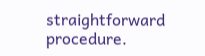straightforward procedure.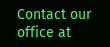Contact our office at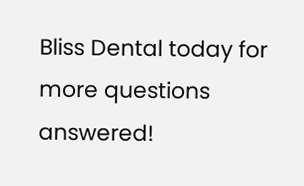Bliss Dental today for more questions answered!